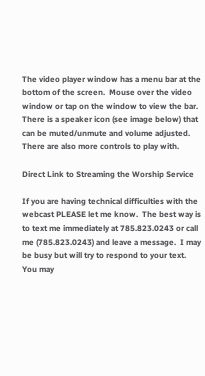The video player window has a menu bar at the bottom of the screen.  Mouse over the video window or tap on the window to view the bar.  There is a speaker icon (see image below) that can be muted/unmute and volume adjusted.  There are also more controls to play with.

Direct Link to Streaming the Worship Service

If you are having technical difficulties with the webcast PLEASE let me know.  The best way is to text me immediately at 785.823.0243 or call me (785.823.0243) and leave a message.  I may be busy but will try to respond to your text.  You may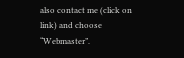also contact me (click on link) and choose “Webmaster”.